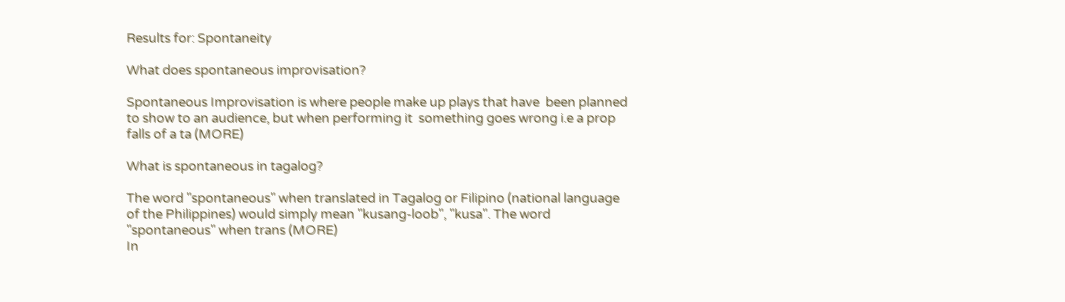Results for: Spontaneity

What does spontaneous improvisation?

Spontaneous Improvisation is where people make up plays that have  been planned to show to an audience, but when performing it  something goes wrong i.e a prop falls of a ta (MORE)

What is spontaneous in tagalog?

The word "spontaneous" when translated in Tagalog or Filipino (national language of the Philippines) would simply mean "kusang-loob", "kusa". The word "spontaneous" when trans (MORE)
In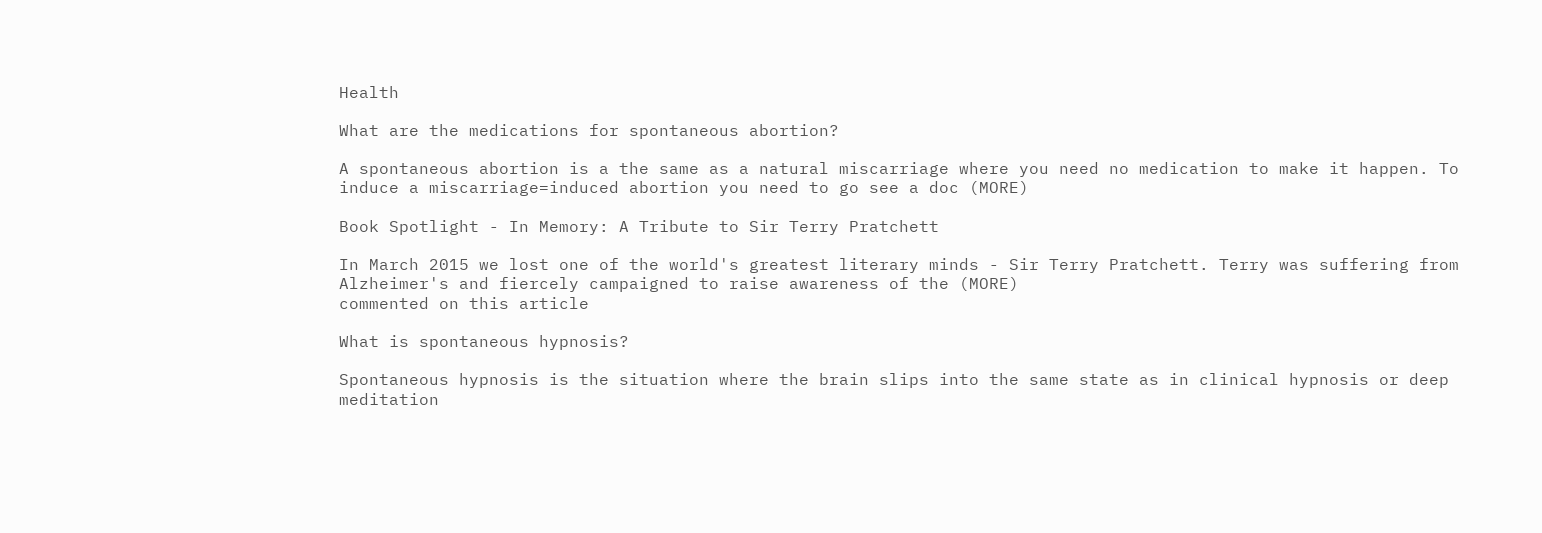Health

What are the medications for spontaneous abortion?

A spontaneous abortion is a the same as a natural miscarriage where you need no medication to make it happen. To induce a miscarriage=induced abortion you need to go see a doc (MORE)

Book Spotlight - In Memory: A Tribute to Sir Terry Pratchett

In March 2015 we lost one of the world's greatest literary minds - Sir Terry Pratchett. Terry was suffering from Alzheimer's and fiercely campaigned to raise awareness of the (MORE)
commented on this article

What is spontaneous hypnosis?

Spontaneous hypnosis is the situation where the brain slips into the same state as in clinical hypnosis or deep meditation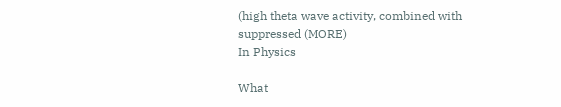(high theta wave activity, combined with suppressed (MORE)
In Physics

What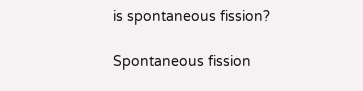is spontaneous fission?

Spontaneous fission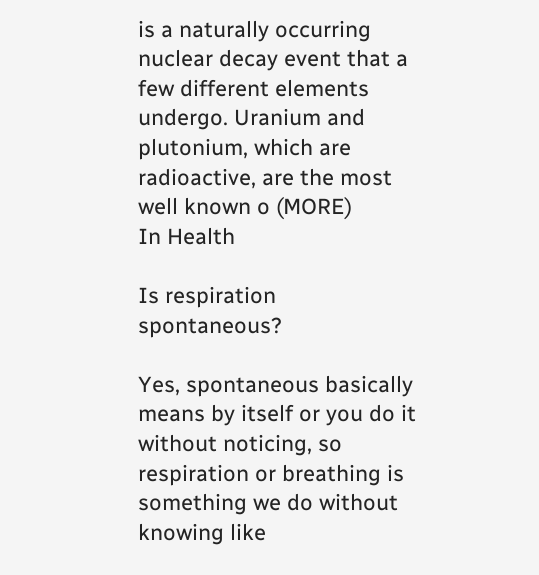is a naturally occurring nuclear decay event that a few different elements undergo. Uranium and plutonium, which are radioactive, are the most well known o (MORE)
In Health

Is respiration spontaneous?

Yes, spontaneous basically means by itself or you do it without noticing, so respiration or breathing is something we do without knowing like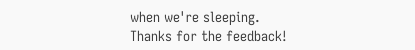when we're sleeping.
Thanks for the feedback!